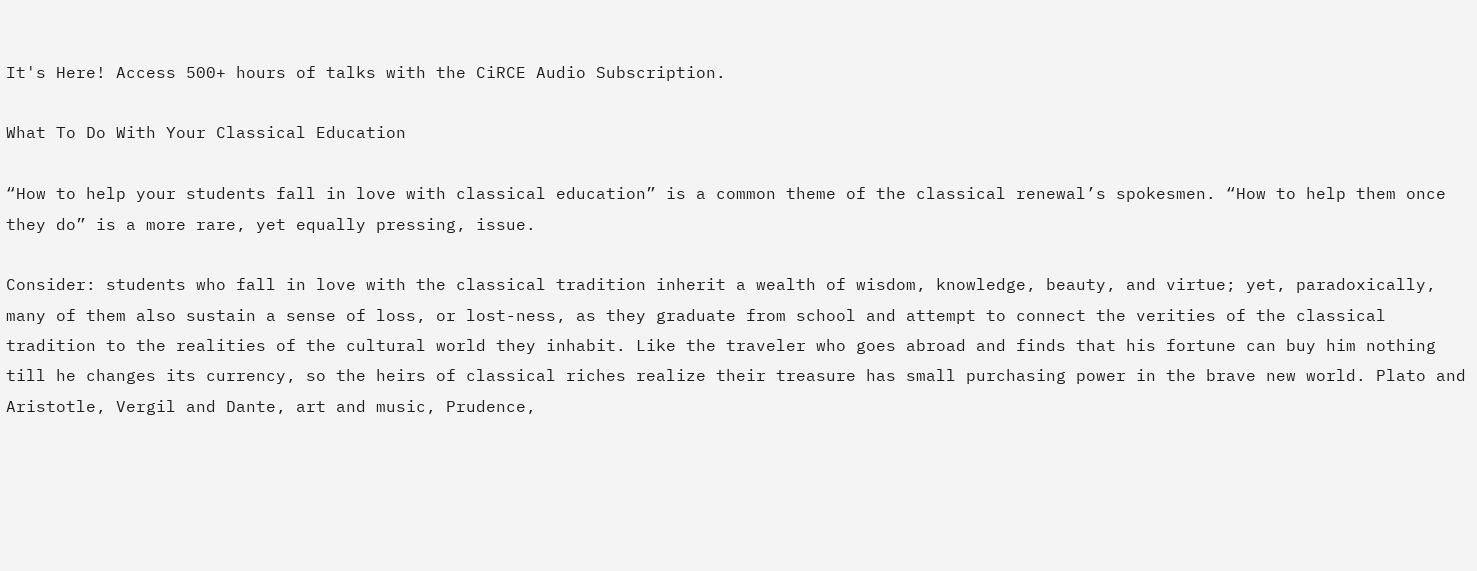It's Here! Access 500+ hours of talks with the CiRCE Audio Subscription.

What To Do With Your Classical Education

“How to help your students fall in love with classical education” is a common theme of the classical renewal’s spokesmen. “How to help them once they do” is a more rare, yet equally pressing, issue.

Consider: students who fall in love with the classical tradition inherit a wealth of wisdom, knowledge, beauty, and virtue; yet, paradoxically, many of them also sustain a sense of loss, or lost-ness, as they graduate from school and attempt to connect the verities of the classical tradition to the realities of the cultural world they inhabit. Like the traveler who goes abroad and finds that his fortune can buy him nothing till he changes its currency, so the heirs of classical riches realize their treasure has small purchasing power in the brave new world. Plato and Aristotle, Vergil and Dante, art and music, Prudence,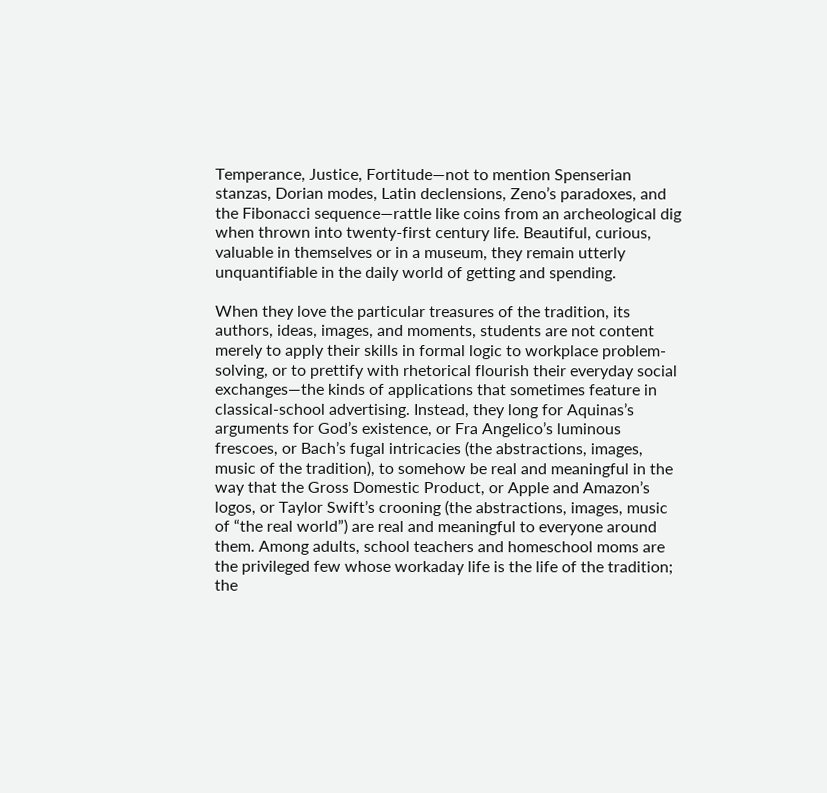Temperance, Justice, Fortitude—not to mention Spenserian stanzas, Dorian modes, Latin declensions, Zeno’s paradoxes, and the Fibonacci sequence—rattle like coins from an archeological dig when thrown into twenty-first century life. Beautiful, curious, valuable in themselves or in a museum, they remain utterly unquantifiable in the daily world of getting and spending.

When they love the particular treasures of the tradition, its authors, ideas, images, and moments, students are not content merely to apply their skills in formal logic to workplace problem-solving, or to prettify with rhetorical flourish their everyday social exchanges—the kinds of applications that sometimes feature in classical-school advertising. Instead, they long for Aquinas’s arguments for God’s existence, or Fra Angelico’s luminous frescoes, or Bach’s fugal intricacies (the abstractions, images, music of the tradition), to somehow be real and meaningful in the way that the Gross Domestic Product, or Apple and Amazon’s logos, or Taylor Swift’s crooning (the abstractions, images, music of “the real world”) are real and meaningful to everyone around them. Among adults, school teachers and homeschool moms are the privileged few whose workaday life is the life of the tradition; the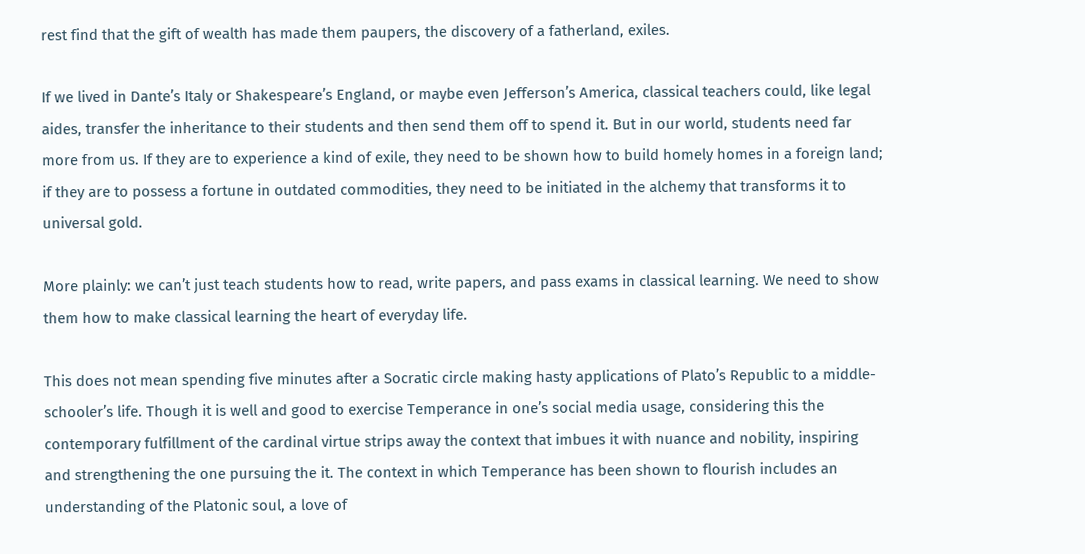rest find that the gift of wealth has made them paupers, the discovery of a fatherland, exiles.

If we lived in Dante’s Italy or Shakespeare’s England, or maybe even Jefferson’s America, classical teachers could, like legal aides, transfer the inheritance to their students and then send them off to spend it. But in our world, students need far more from us. If they are to experience a kind of exile, they need to be shown how to build homely homes in a foreign land; if they are to possess a fortune in outdated commodities, they need to be initiated in the alchemy that transforms it to universal gold.

More plainly: we can’t just teach students how to read, write papers, and pass exams in classical learning. We need to show them how to make classical learning the heart of everyday life.

This does not mean spending five minutes after a Socratic circle making hasty applications of Plato’s Republic to a middle-schooler’s life. Though it is well and good to exercise Temperance in one’s social media usage, considering this the contemporary fulfillment of the cardinal virtue strips away the context that imbues it with nuance and nobility, inspiring and strengthening the one pursuing the it. The context in which Temperance has been shown to flourish includes an understanding of the Platonic soul, a love of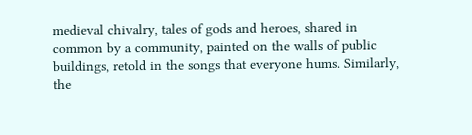medieval chivalry, tales of gods and heroes, shared in common by a community, painted on the walls of public buildings, retold in the songs that everyone hums. Similarly, the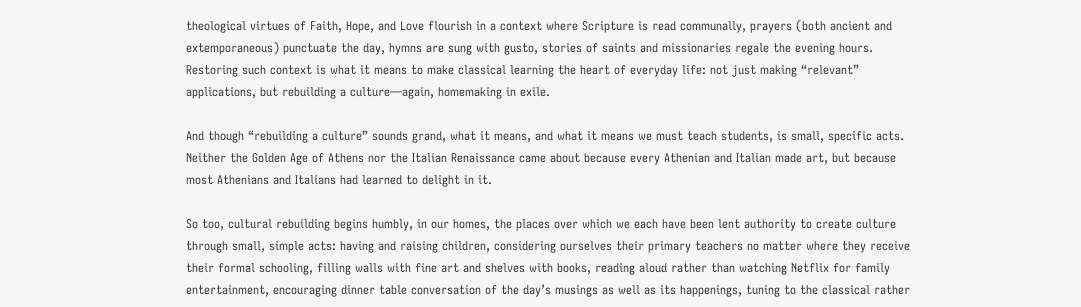theological virtues of Faith, Hope, and Love flourish in a context where Scripture is read communally, prayers (both ancient and extemporaneous) punctuate the day, hymns are sung with gusto, stories of saints and missionaries regale the evening hours. Restoring such context is what it means to make classical learning the heart of everyday life: not just making “relevant” applications, but rebuilding a culture—again, homemaking in exile.

And though “rebuilding a culture” sounds grand, what it means, and what it means we must teach students, is small, specific acts. Neither the Golden Age of Athens nor the Italian Renaissance came about because every Athenian and Italian made art, but because most Athenians and Italians had learned to delight in it.

So too, cultural rebuilding begins humbly, in our homes, the places over which we each have been lent authority to create culture through small, simple acts: having and raising children, considering ourselves their primary teachers no matter where they receive their formal schooling, filling walls with fine art and shelves with books, reading aloud rather than watching Netflix for family entertainment, encouraging dinner table conversation of the day’s musings as well as its happenings, tuning to the classical rather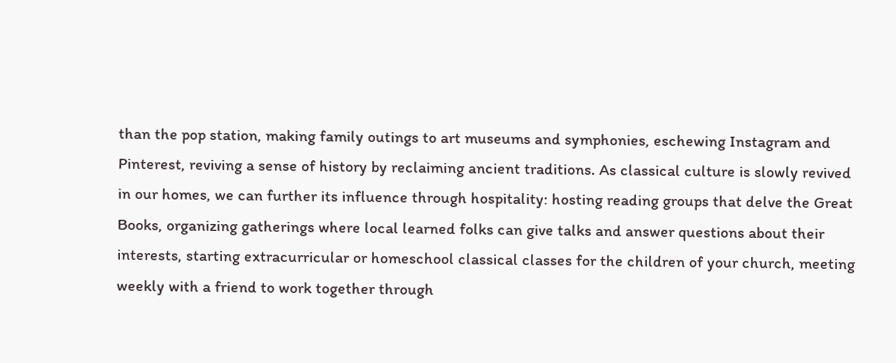than the pop station, making family outings to art museums and symphonies, eschewing Instagram and Pinterest, reviving a sense of history by reclaiming ancient traditions. As classical culture is slowly revived in our homes, we can further its influence through hospitality: hosting reading groups that delve the Great Books, organizing gatherings where local learned folks can give talks and answer questions about their interests, starting extracurricular or homeschool classical classes for the children of your church, meeting weekly with a friend to work together through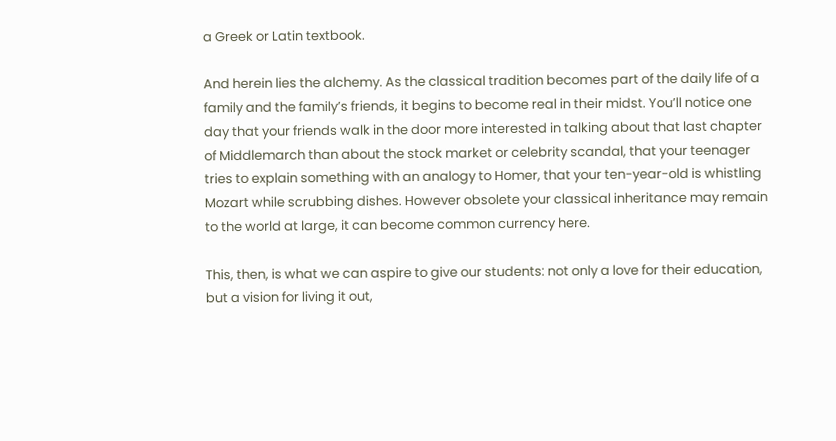a Greek or Latin textbook.

And herein lies the alchemy. As the classical tradition becomes part of the daily life of a family and the family’s friends, it begins to become real in their midst. You’ll notice one day that your friends walk in the door more interested in talking about that last chapter of Middlemarch than about the stock market or celebrity scandal, that your teenager tries to explain something with an analogy to Homer, that your ten-year-old is whistling Mozart while scrubbing dishes. However obsolete your classical inheritance may remain to the world at large, it can become common currency here.

This, then, is what we can aspire to give our students: not only a love for their education, but a vision for living it out,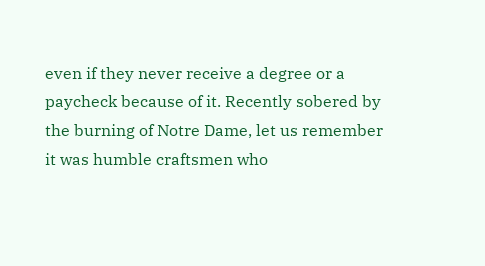even if they never receive a degree or a paycheck because of it. Recently sobered by the burning of Notre Dame, let us remember it was humble craftsmen who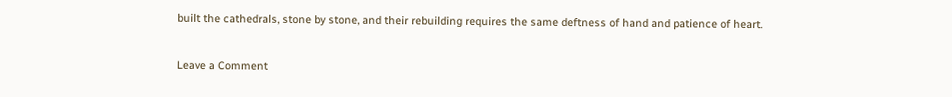built the cathedrals, stone by stone, and their rebuilding requires the same deftness of hand and patience of heart.

Leave a Comment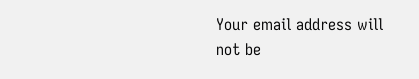Your email address will not be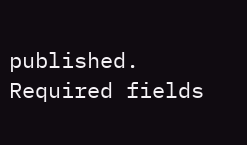published. Required fields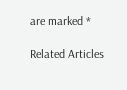are marked *

Related Articles